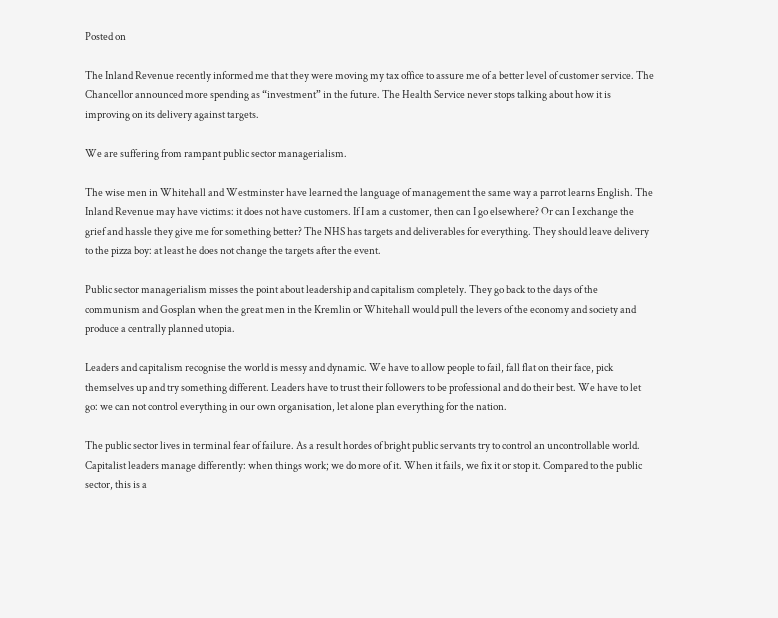Posted on

The Inland Revenue recently informed me that they were moving my tax office to assure me of a better level of customer service. The Chancellor announced more spending as “investment” in the future. The Health Service never stops talking about how it is improving on its delivery against targets.

We are suffering from rampant public sector managerialism.

The wise men in Whitehall and Westminster have learned the language of management the same way a parrot learns English. The Inland Revenue may have victims: it does not have customers. If I am a customer, then can I go elsewhere? Or can I exchange the grief and hassle they give me for something better? The NHS has targets and deliverables for everything. They should leave delivery to the pizza boy: at least he does not change the targets after the event.

Public sector managerialism misses the point about leadership and capitalism completely. They go back to the days of the communism and Gosplan when the great men in the Kremlin or Whitehall would pull the levers of the economy and society and produce a centrally planned utopia.

Leaders and capitalism recognise the world is messy and dynamic. We have to allow people to fail, fall flat on their face, pick themselves up and try something different. Leaders have to trust their followers to be professional and do their best. We have to let go: we can not control everything in our own organisation, let alone plan everything for the nation.

The public sector lives in terminal fear of failure. As a result hordes of bright public servants try to control an uncontrollable world. Capitalist leaders manage differently: when things work; we do more of it. When it fails, we fix it or stop it. Compared to the public sector, this is a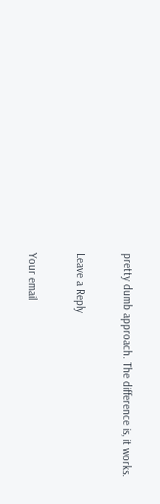pretty dumb approach. The difference is, it works.

Leave a Reply

Your email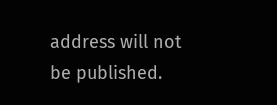address will not be published.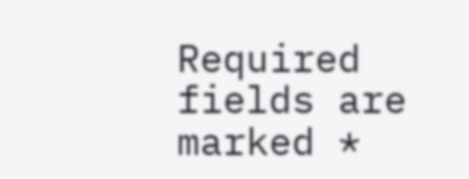Required fields are marked *